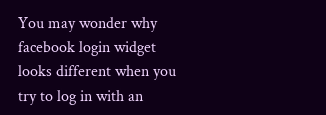You may wonder why facebook login widget looks different when you try to log in with an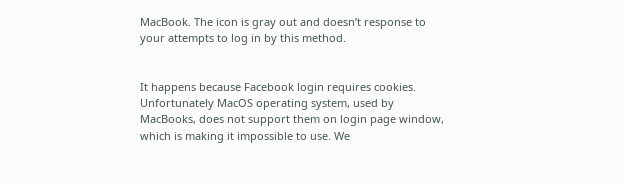MacBook. The icon is gray out and doesn’t response to your attempts to log in by this method.


It happens because Facebook login requires cookies. Unfortunately MacOS operating system, used by MacBooks, does not support them on login page window, which is making it impossible to use. We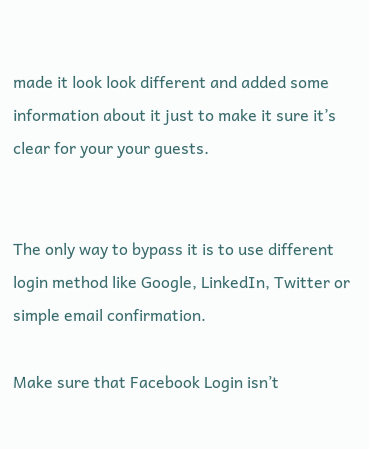made it look look different and added some information about it just to make it sure it’s clear for your your guests.


The only way to bypass it is to use different login method like Google, LinkedIn, Twitter or simple email confirmation.

Make sure that Facebook Login isn’t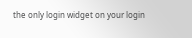the only login widget on your login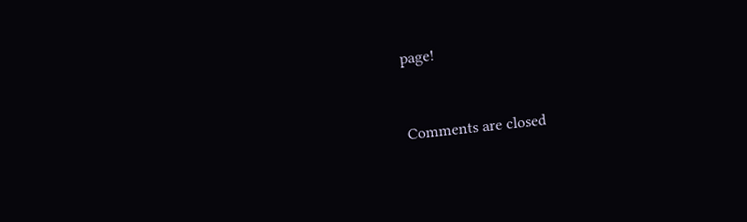page!


Comments are closed